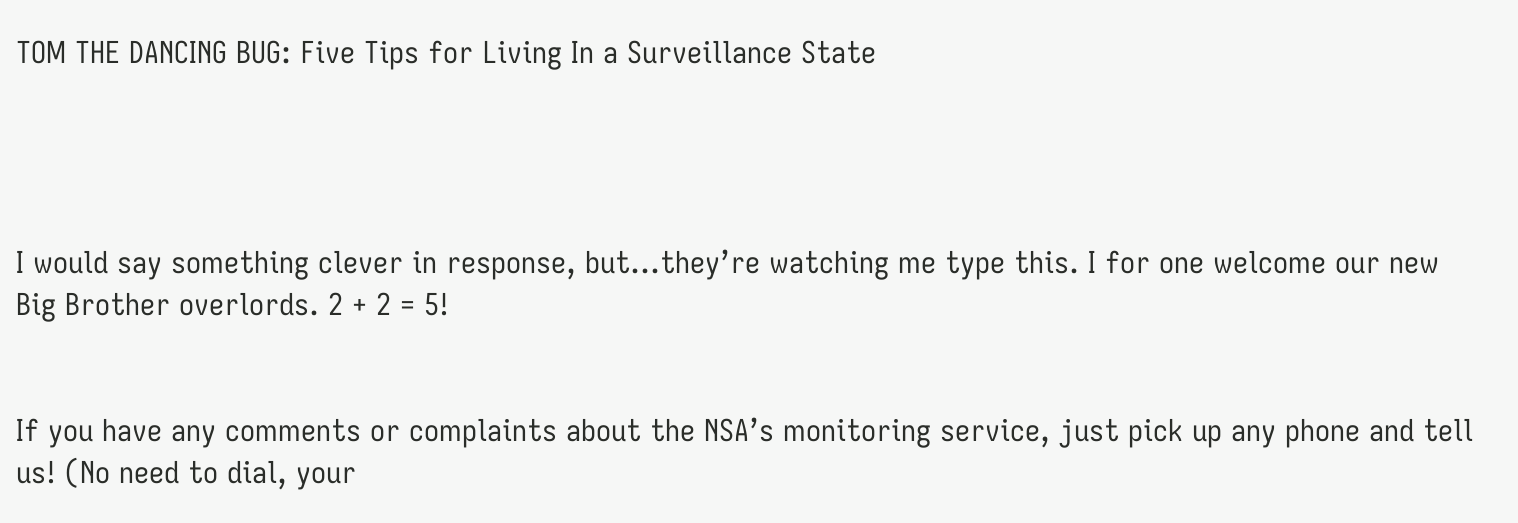TOM THE DANCING BUG: Five Tips for Living In a Surveillance State




I would say something clever in response, but…they’re watching me type this. I for one welcome our new Big Brother overlords. 2 + 2 = 5!


If you have any comments or complaints about the NSA’s monitoring service, just pick up any phone and tell us! (No need to dial, your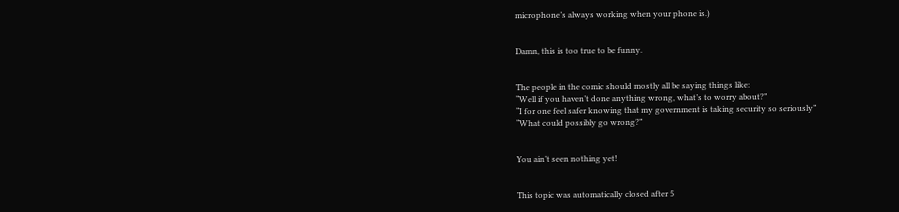microphone’s always working when your phone is.)


Damn, this is too true to be funny.


The people in the comic should mostly all be saying things like:
“Well if you haven’t done anything wrong, what’s to worry about?”
“I for one feel safer knowing that my government is taking security so seriously”
“What could possibly go wrong?”


You ain’t seen nothing yet!


This topic was automatically closed after 5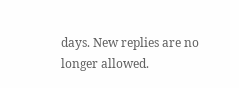days. New replies are no longer allowed.